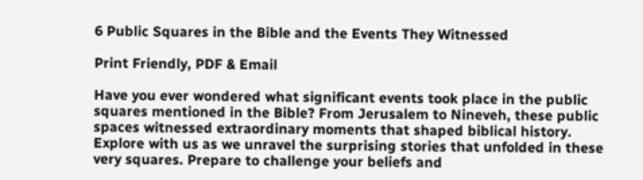6 Public Squares in the Bible and the Events They Witnessed

Print Friendly, PDF & Email

Have you ever wondered what significant events took place in the public squares mentioned in the Bible? From Jerusalem to Nineveh, these public spaces witnessed extraordinary moments that shaped biblical history. Explore with us as we unravel the surprising stories that unfolded in these very squares. Prepare to challenge your beliefs and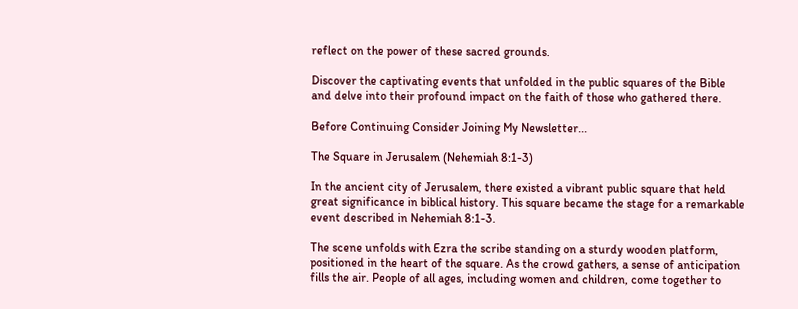reflect on the power of these sacred grounds.

Discover the captivating events that unfolded in the public squares of the Bible and delve into their profound impact on the faith of those who gathered there.

Before Continuing Consider Joining My Newsletter...

The Square in Jerusalem (Nehemiah 8:1-3)

In the ancient city of Jerusalem, there existed a vibrant public square that held great significance in biblical history. This square became the stage for a remarkable event described in Nehemiah 8:1-3.

The scene unfolds with Ezra the scribe standing on a sturdy wooden platform, positioned in the heart of the square. As the crowd gathers, a sense of anticipation fills the air. People of all ages, including women and children, come together to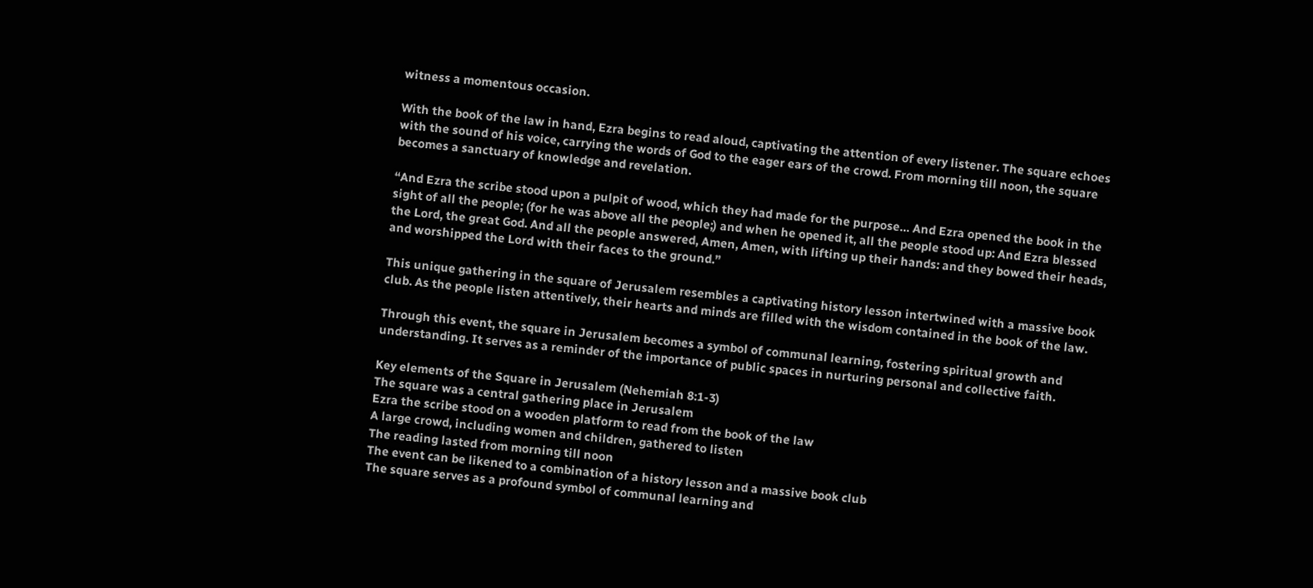witness a momentous occasion.

With the book of the law in hand, Ezra begins to read aloud, captivating the attention of every listener. The square echoes with the sound of his voice, carrying the words of God to the eager ears of the crowd. From morning till noon, the square becomes a sanctuary of knowledge and revelation.

“And Ezra the scribe stood upon a pulpit of wood, which they had made for the purpose… And Ezra opened the book in the sight of all the people; (for he was above all the people;) and when he opened it, all the people stood up: And Ezra blessed the Lord, the great God. And all the people answered, Amen, Amen, with lifting up their hands: and they bowed their heads, and worshipped the Lord with their faces to the ground.”

This unique gathering in the square of Jerusalem resembles a captivating history lesson intertwined with a massive book club. As the people listen attentively, their hearts and minds are filled with the wisdom contained in the book of the law.

Through this event, the square in Jerusalem becomes a symbol of communal learning, fostering spiritual growth and understanding. It serves as a reminder of the importance of public spaces in nurturing personal and collective faith.

Key elements of the Square in Jerusalem (Nehemiah 8:1-3)
The square was a central gathering place in Jerusalem
Ezra the scribe stood on a wooden platform to read from the book of the law
A large crowd, including women and children, gathered to listen
The reading lasted from morning till noon
The event can be likened to a combination of a history lesson and a massive book club
The square serves as a profound symbol of communal learning and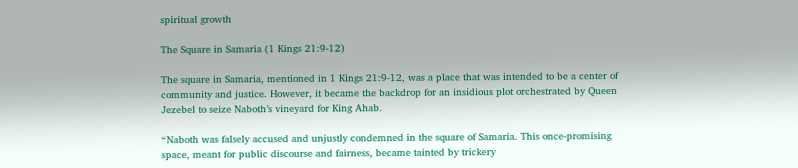spiritual growth

The Square in Samaria (1 Kings 21:9-12)

The square in Samaria, mentioned in 1 Kings 21:9-12, was a place that was intended to be a center of community and justice. However, it became the backdrop for an insidious plot orchestrated by Queen Jezebel to seize Naboth’s vineyard for King Ahab.

“Naboth was falsely accused and unjustly condemned in the square of Samaria. This once-promising space, meant for public discourse and fairness, became tainted by trickery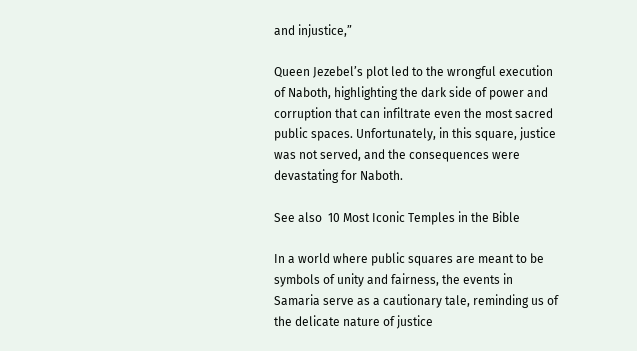and injustice,”

Queen Jezebel’s plot led to the wrongful execution of Naboth, highlighting the dark side of power and corruption that can infiltrate even the most sacred public spaces. Unfortunately, in this square, justice was not served, and the consequences were devastating for Naboth.

See also  10 Most Iconic Temples in the Bible

In a world where public squares are meant to be symbols of unity and fairness, the events in Samaria serve as a cautionary tale, reminding us of the delicate nature of justice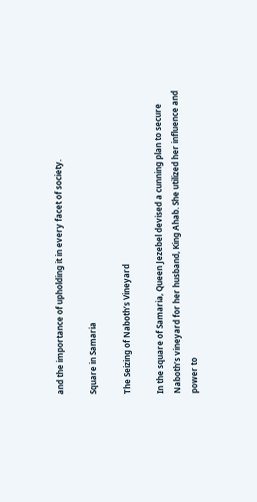and the importance of upholding it in every facet of society.

Square in Samaria

The Seizing of Naboth’s Vineyard

In the square of Samaria, Queen Jezebel devised a cunning plan to secure Naboth’s vineyard for her husband, King Ahab. She utilized her influence and power to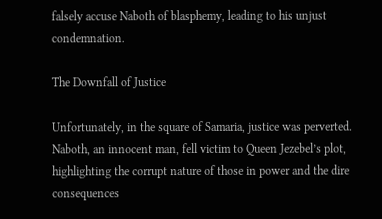falsely accuse Naboth of blasphemy, leading to his unjust condemnation.

The Downfall of Justice

Unfortunately, in the square of Samaria, justice was perverted. Naboth, an innocent man, fell victim to Queen Jezebel’s plot, highlighting the corrupt nature of those in power and the dire consequences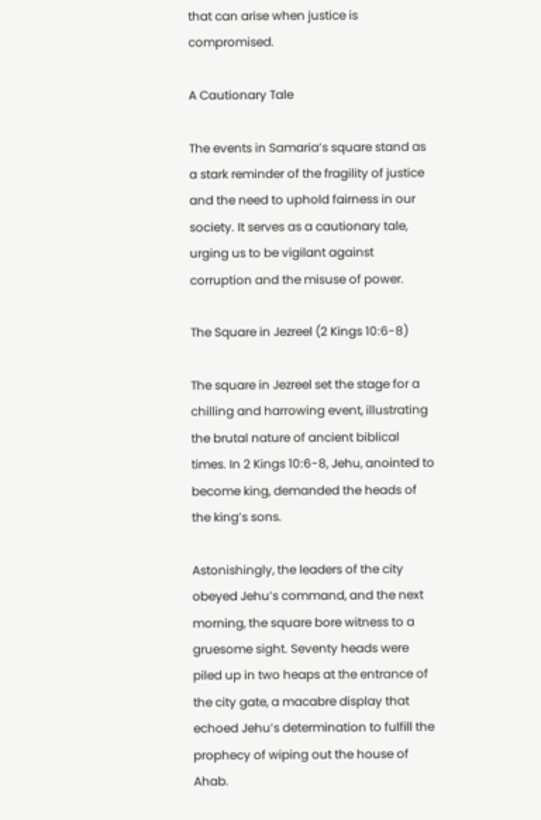that can arise when justice is compromised.

A Cautionary Tale

The events in Samaria’s square stand as a stark reminder of the fragility of justice and the need to uphold fairness in our society. It serves as a cautionary tale, urging us to be vigilant against corruption and the misuse of power.

The Square in Jezreel (2 Kings 10:6-8)

The square in Jezreel set the stage for a chilling and harrowing event, illustrating the brutal nature of ancient biblical times. In 2 Kings 10:6-8, Jehu, anointed to become king, demanded the heads of the king’s sons.

Astonishingly, the leaders of the city obeyed Jehu’s command, and the next morning, the square bore witness to a gruesome sight. Seventy heads were piled up in two heaps at the entrance of the city gate, a macabre display that echoed Jehu’s determination to fulfill the prophecy of wiping out the house of Ahab.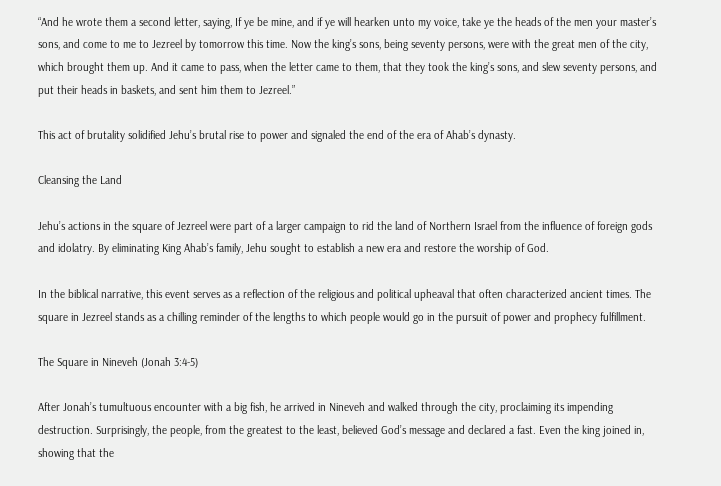“And he wrote them a second letter, saying, If ye be mine, and if ye will hearken unto my voice, take ye the heads of the men your master’s sons, and come to me to Jezreel by tomorrow this time. Now the king’s sons, being seventy persons, were with the great men of the city, which brought them up. And it came to pass, when the letter came to them, that they took the king’s sons, and slew seventy persons, and put their heads in baskets, and sent him them to Jezreel.”

This act of brutality solidified Jehu’s brutal rise to power and signaled the end of the era of Ahab’s dynasty.

Cleansing the Land

Jehu’s actions in the square of Jezreel were part of a larger campaign to rid the land of Northern Israel from the influence of foreign gods and idolatry. By eliminating King Ahab’s family, Jehu sought to establish a new era and restore the worship of God.

In the biblical narrative, this event serves as a reflection of the religious and political upheaval that often characterized ancient times. The square in Jezreel stands as a chilling reminder of the lengths to which people would go in the pursuit of power and prophecy fulfillment.

The Square in Nineveh (Jonah 3:4-5)

After Jonah’s tumultuous encounter with a big fish, he arrived in Nineveh and walked through the city, proclaiming its impending destruction. Surprisingly, the people, from the greatest to the least, believed God’s message and declared a fast. Even the king joined in, showing that the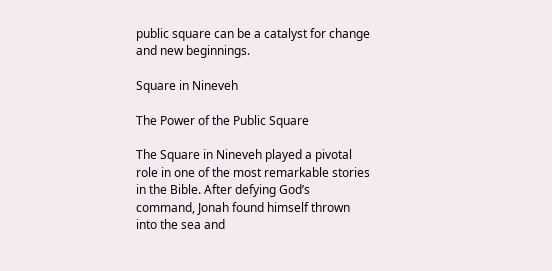public square can be a catalyst for change and new beginnings.

Square in Nineveh

The Power of the Public Square

The Square in Nineveh played a pivotal role in one of the most remarkable stories in the Bible. After defying God’s command, Jonah found himself thrown into the sea and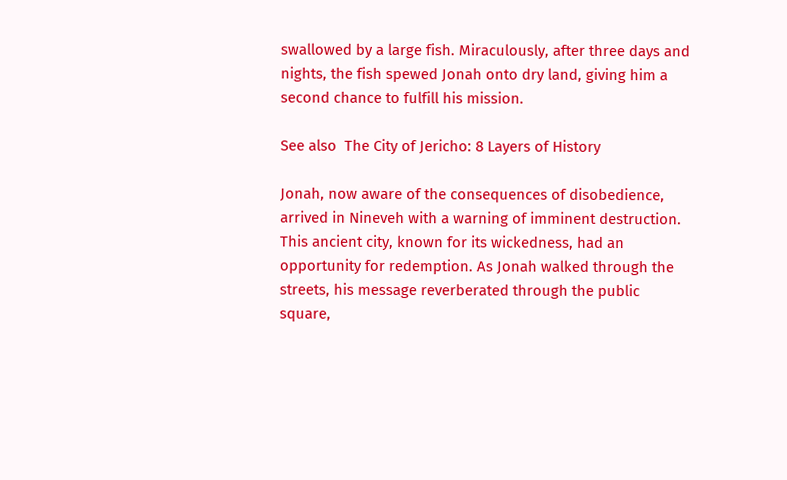swallowed by a large fish. Miraculously, after three days and nights, the fish spewed Jonah onto dry land, giving him a second chance to fulfill his mission.

See also  The City of Jericho: 8 Layers of History

Jonah, now aware of the consequences of disobedience, arrived in Nineveh with a warning of imminent destruction. This ancient city, known for its wickedness, had an opportunity for redemption. As Jonah walked through the streets, his message reverberated through the public square,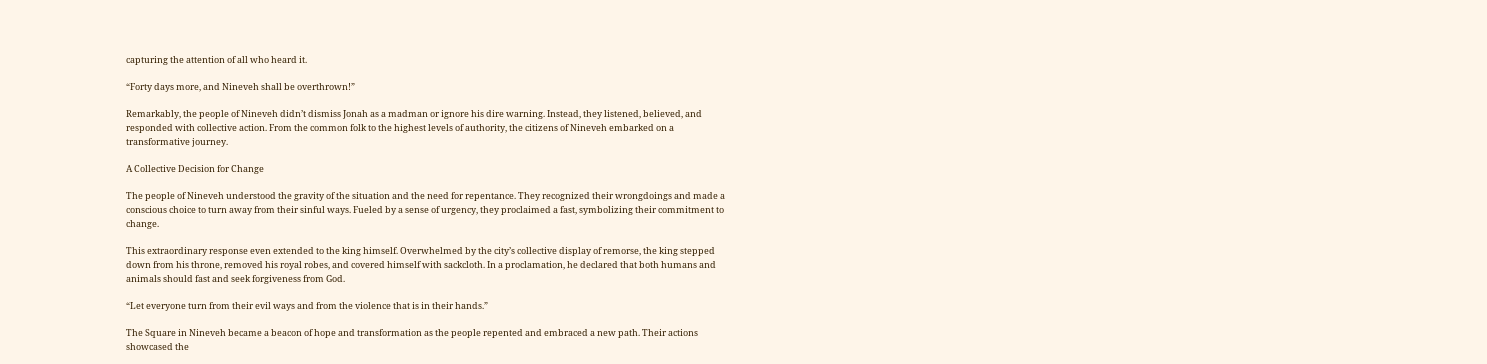capturing the attention of all who heard it.

“Forty days more, and Nineveh shall be overthrown!”

Remarkably, the people of Nineveh didn’t dismiss Jonah as a madman or ignore his dire warning. Instead, they listened, believed, and responded with collective action. From the common folk to the highest levels of authority, the citizens of Nineveh embarked on a transformative journey.

A Collective Decision for Change

The people of Nineveh understood the gravity of the situation and the need for repentance. They recognized their wrongdoings and made a conscious choice to turn away from their sinful ways. Fueled by a sense of urgency, they proclaimed a fast, symbolizing their commitment to change.

This extraordinary response even extended to the king himself. Overwhelmed by the city’s collective display of remorse, the king stepped down from his throne, removed his royal robes, and covered himself with sackcloth. In a proclamation, he declared that both humans and animals should fast and seek forgiveness from God.

“Let everyone turn from their evil ways and from the violence that is in their hands.”

The Square in Nineveh became a beacon of hope and transformation as the people repented and embraced a new path. Their actions showcased the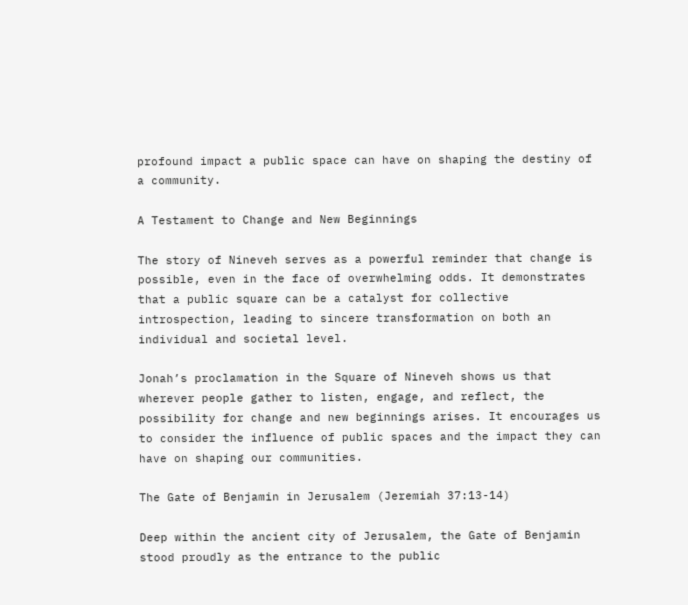profound impact a public space can have on shaping the destiny of a community.

A Testament to Change and New Beginnings

The story of Nineveh serves as a powerful reminder that change is possible, even in the face of overwhelming odds. It demonstrates that a public square can be a catalyst for collective introspection, leading to sincere transformation on both an individual and societal level.

Jonah’s proclamation in the Square of Nineveh shows us that wherever people gather to listen, engage, and reflect, the possibility for change and new beginnings arises. It encourages us to consider the influence of public spaces and the impact they can have on shaping our communities.

The Gate of Benjamin in Jerusalem (Jeremiah 37:13-14)

Deep within the ancient city of Jerusalem, the Gate of Benjamin stood proudly as the entrance to the public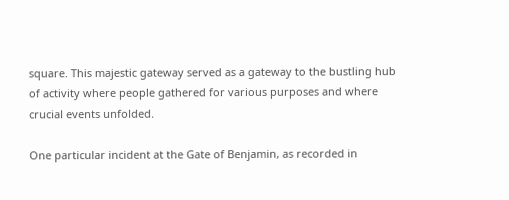square. This majestic gateway served as a gateway to the bustling hub of activity where people gathered for various purposes and where crucial events unfolded.

One particular incident at the Gate of Benjamin, as recorded in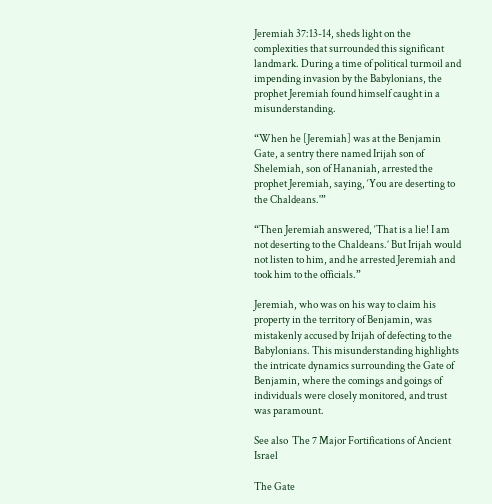Jeremiah 37:13-14, sheds light on the complexities that surrounded this significant landmark. During a time of political turmoil and impending invasion by the Babylonians, the prophet Jeremiah found himself caught in a misunderstanding.

“When he [Jeremiah] was at the Benjamin Gate, a sentry there named Irijah son of Shelemiah, son of Hananiah, arrested the prophet Jeremiah, saying, ‘You are deserting to the Chaldeans.'”

“Then Jeremiah answered, ‘That is a lie! I am not deserting to the Chaldeans.’ But Irijah would not listen to him, and he arrested Jeremiah and took him to the officials.”

Jeremiah, who was on his way to claim his property in the territory of Benjamin, was mistakenly accused by Irijah of defecting to the Babylonians. This misunderstanding highlights the intricate dynamics surrounding the Gate of Benjamin, where the comings and goings of individuals were closely monitored, and trust was paramount.

See also  The 7 Major Fortifications of Ancient Israel

The Gate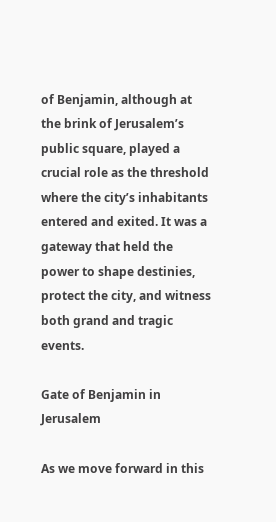of Benjamin, although at the brink of Jerusalem’s public square, played a crucial role as the threshold where the city’s inhabitants entered and exited. It was a gateway that held the power to shape destinies, protect the city, and witness both grand and tragic events.

Gate of Benjamin in Jerusalem

As we move forward in this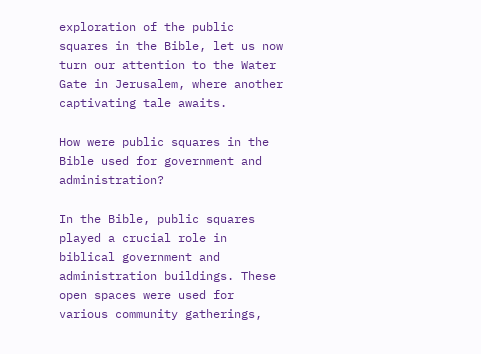exploration of the public squares in the Bible, let us now turn our attention to the Water Gate in Jerusalem, where another captivating tale awaits.

How were public squares in the Bible used for government and administration?

In the Bible, public squares played a crucial role in biblical government and administration buildings. These open spaces were used for various community gatherings,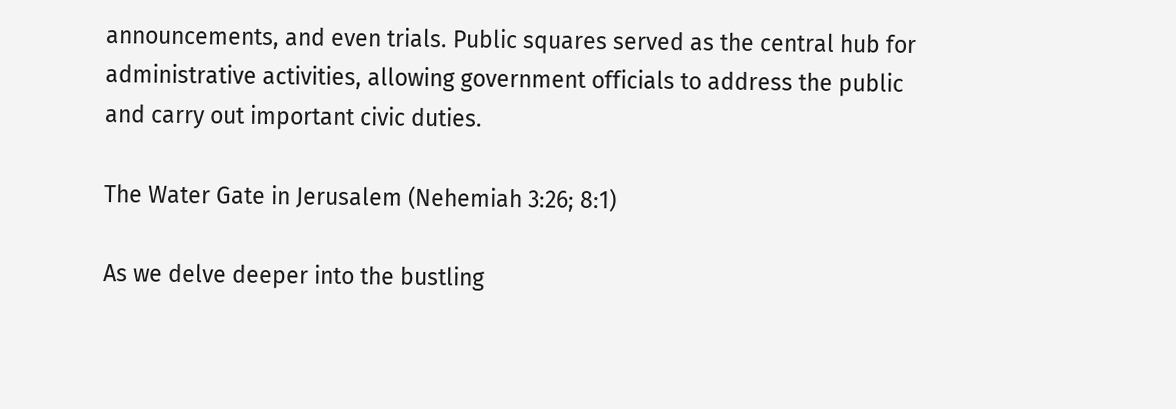announcements, and even trials. Public squares served as the central hub for administrative activities, allowing government officials to address the public and carry out important civic duties.

The Water Gate in Jerusalem (Nehemiah 3:26; 8:1)

As we delve deeper into the bustling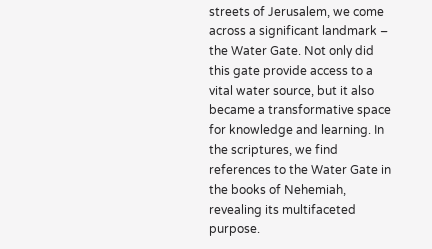streets of Jerusalem, we come across a significant landmark – the Water Gate. Not only did this gate provide access to a vital water source, but it also became a transformative space for knowledge and learning. In the scriptures, we find references to the Water Gate in the books of Nehemiah, revealing its multifaceted purpose.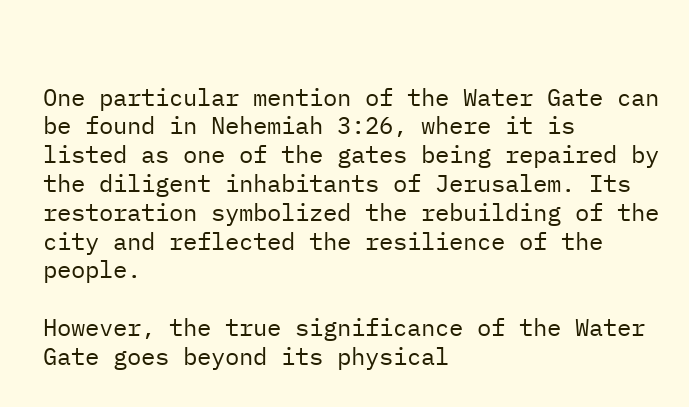One particular mention of the Water Gate can be found in Nehemiah 3:26, where it is listed as one of the gates being repaired by the diligent inhabitants of Jerusalem. Its restoration symbolized the rebuilding of the city and reflected the resilience of the people.

However, the true significance of the Water Gate goes beyond its physical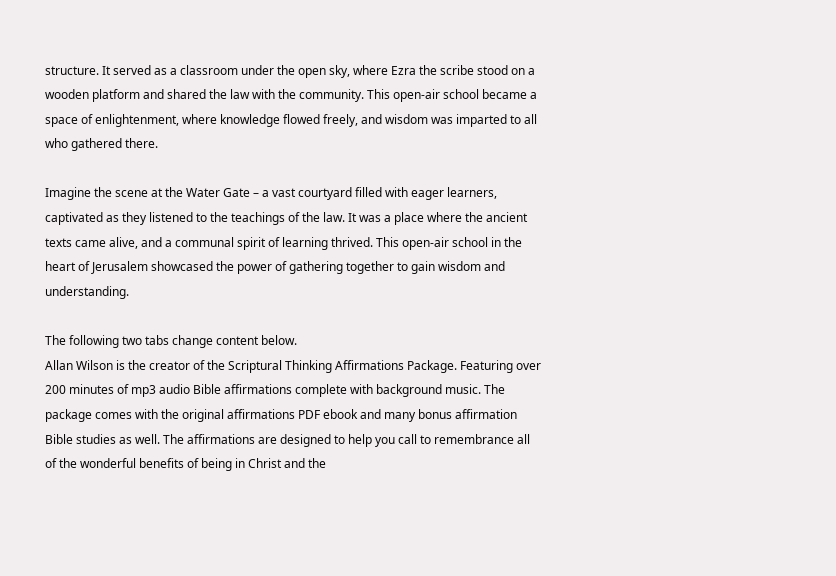structure. It served as a classroom under the open sky, where Ezra the scribe stood on a wooden platform and shared the law with the community. This open-air school became a space of enlightenment, where knowledge flowed freely, and wisdom was imparted to all who gathered there.

Imagine the scene at the Water Gate – a vast courtyard filled with eager learners, captivated as they listened to the teachings of the law. It was a place where the ancient texts came alive, and a communal spirit of learning thrived. This open-air school in the heart of Jerusalem showcased the power of gathering together to gain wisdom and understanding.

The following two tabs change content below.
Allan Wilson is the creator of the Scriptural Thinking Affirmations Package. Featuring over 200 minutes of mp3 audio Bible affirmations complete with background music. The package comes with the original affirmations PDF ebook and many bonus affirmation Bible studies as well. The affirmations are designed to help you call to remembrance all of the wonderful benefits of being in Christ and the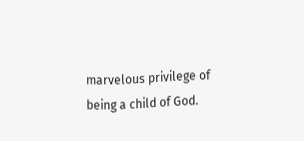marvelous privilege of being a child of God.